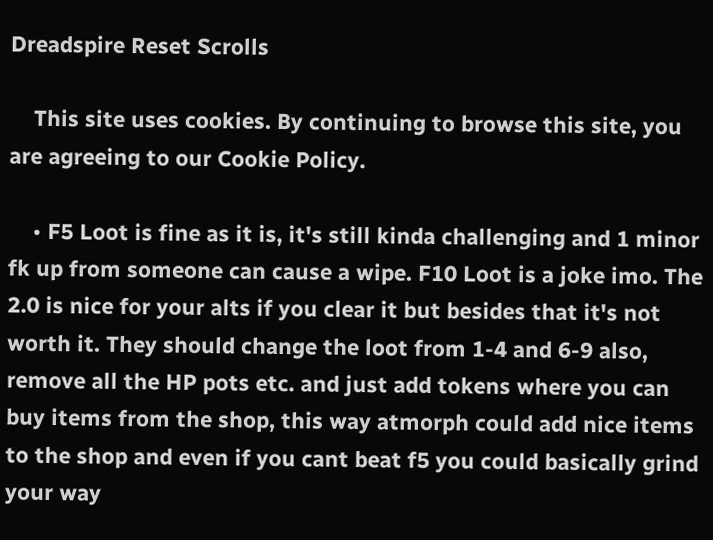Dreadspire Reset Scrolls

    This site uses cookies. By continuing to browse this site, you are agreeing to our Cookie Policy.

    • F5 Loot is fine as it is, it's still kinda challenging and 1 minor fk up from someone can cause a wipe. F10 Loot is a joke imo. The 2.0 is nice for your alts if you clear it but besides that it's not worth it. They should change the loot from 1-4 and 6-9 also, remove all the HP pots etc. and just add tokens where you can buy items from the shop, this way atmorph could add nice items to the shop and even if you cant beat f5 you could basically grind your way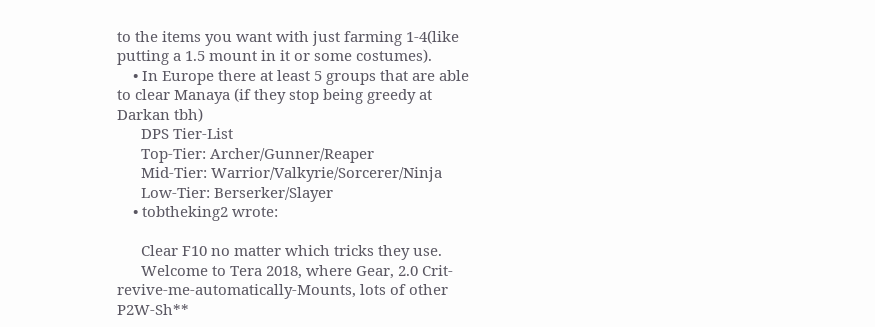to the items you want with just farming 1-4(like putting a 1.5 mount in it or some costumes).
    • In Europe there at least 5 groups that are able to clear Manaya (if they stop being greedy at Darkan tbh)
      DPS Tier-List
      Top-Tier: Archer/Gunner/Reaper
      Mid-Tier: Warrior/Valkyrie/Sorcerer/Ninja
      Low-Tier: Berserker/Slayer
    • tobtheking2 wrote:

      Clear F10 no matter which tricks they use.
      Welcome to Tera 2018, where Gear, 2.0 Crit-revive-me-automatically-Mounts, lots of other P2W-Sh**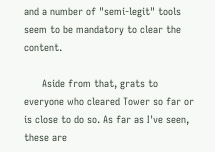and a number of "semi-legit" tools seem to be mandatory to clear the content.

      Aside from that, grats to everyone who cleared Tower so far or is close to do so. As far as I've seen, these are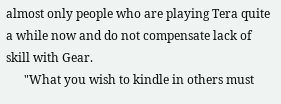almost only people who are playing Tera quite a while now and do not compensate lack of skill with Gear.
      "What you wish to kindle in others must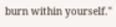burn within yourself."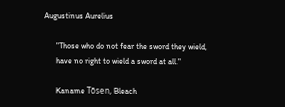Augustinus Aurelius

      "Those who do not fear the sword they wield,
      have no right to wield a sword at all."

      Kaname Tōsen, Bleach